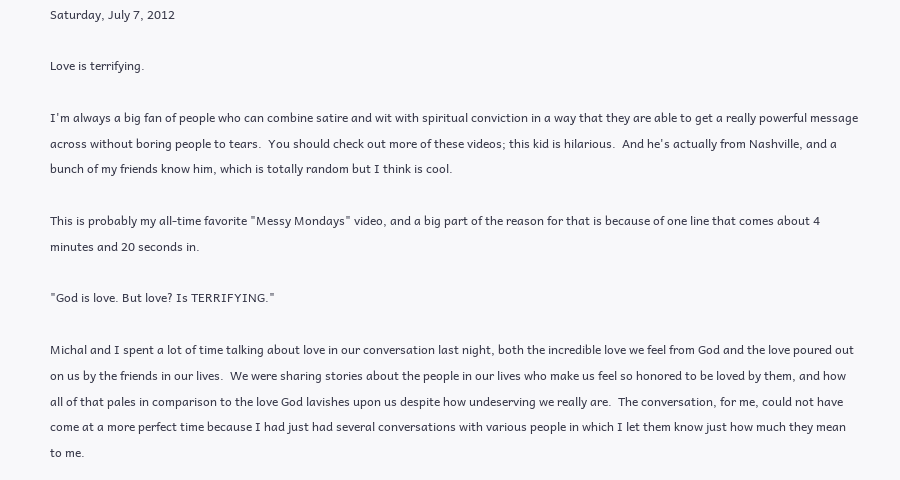Saturday, July 7, 2012

Love is terrifying.

I'm always a big fan of people who can combine satire and wit with spiritual conviction in a way that they are able to get a really powerful message across without boring people to tears.  You should check out more of these videos; this kid is hilarious.  And he's actually from Nashville, and a bunch of my friends know him, which is totally random but I think is cool.

This is probably my all-time favorite "Messy Mondays" video, and a big part of the reason for that is because of one line that comes about 4 minutes and 20 seconds in.

"God is love. But love? Is TERRIFYING."

Michal and I spent a lot of time talking about love in our conversation last night, both the incredible love we feel from God and the love poured out on us by the friends in our lives.  We were sharing stories about the people in our lives who make us feel so honored to be loved by them, and how all of that pales in comparison to the love God lavishes upon us despite how undeserving we really are.  The conversation, for me, could not have come at a more perfect time because I had just had several conversations with various people in which I let them know just how much they mean to me.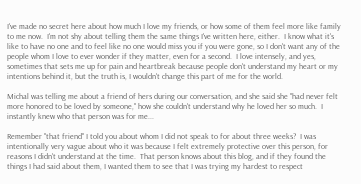I've made no secret here about how much I love my friends, or how some of them feel more like family to me now.  I'm not shy about telling them the same things I've written here, either.  I know what it's like to have no one and to feel like no one would miss you if you were gone, so I don't want any of the people whom I love to ever wonder if they matter, even for a second.  I love intensely, and yes, sometimes that sets me up for pain and heartbreak because people don't understand my heart or my intentions behind it, but the truth is, I wouldn't change this part of me for the world.

Michal was telling me about a friend of hers during our conversation, and she said she "had never felt more honored to be loved by someone," how she couldn't understand why he loved her so much.  I instantly knew who that person was for me...

Remember "that friend" I told you about whom I did not speak to for about three weeks?  I was intentionally very vague about who it was because I felt extremely protective over this person, for reasons I didn't understand at the time.  That person knows about this blog, and if they found the things I had said about them, I wanted them to see that I was trying my hardest to respect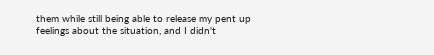them while still being able to release my pent up feelings about the situation, and I didn't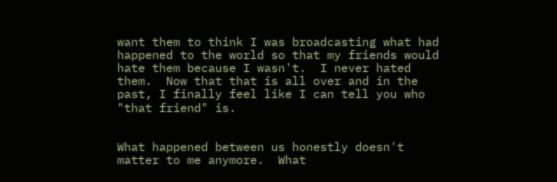want them to think I was broadcasting what had happened to the world so that my friends would hate them because I wasn't.  I never hated them.  Now that that is all over and in the past, I finally feel like I can tell you who "that friend" is.


What happened between us honestly doesn't matter to me anymore.  What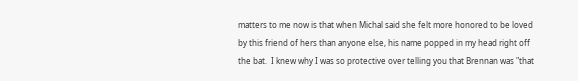matters to me now is that when Michal said she felt more honored to be loved by this friend of hers than anyone else, his name popped in my head right off the bat.  I knew why I was so protective over telling you that Brennan was "that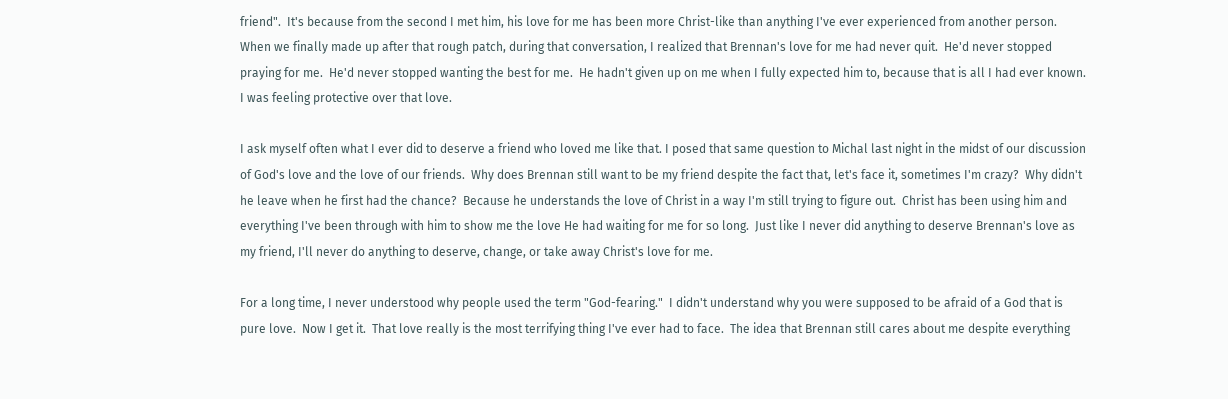friend".  It's because from the second I met him, his love for me has been more Christ-like than anything I've ever experienced from another person.  When we finally made up after that rough patch, during that conversation, I realized that Brennan's love for me had never quit.  He'd never stopped praying for me.  He'd never stopped wanting the best for me.  He hadn't given up on me when I fully expected him to, because that is all I had ever known.  I was feeling protective over that love.

I ask myself often what I ever did to deserve a friend who loved me like that. I posed that same question to Michal last night in the midst of our discussion of God's love and the love of our friends.  Why does Brennan still want to be my friend despite the fact that, let's face it, sometimes I'm crazy?  Why didn't he leave when he first had the chance?  Because he understands the love of Christ in a way I'm still trying to figure out.  Christ has been using him and everything I've been through with him to show me the love He had waiting for me for so long.  Just like I never did anything to deserve Brennan's love as my friend, I'll never do anything to deserve, change, or take away Christ's love for me.

For a long time, I never understood why people used the term "God-fearing."  I didn't understand why you were supposed to be afraid of a God that is pure love.  Now I get it.  That love really is the most terrifying thing I've ever had to face.  The idea that Brennan still cares about me despite everything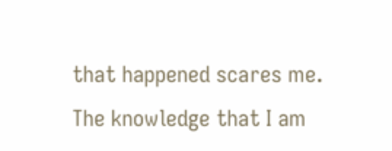that happened scares me.  The knowledge that I am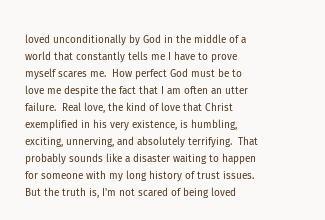loved unconditionally by God in the middle of a world that constantly tells me I have to prove myself scares me.  How perfect God must be to love me despite the fact that I am often an utter failure.  Real love, the kind of love that Christ exemplified in his very existence, is humbling, exciting, unnerving, and absolutely terrifying.  That probably sounds like a disaster waiting to happen for someone with my long history of trust issues.  But the truth is, I'm not scared of being loved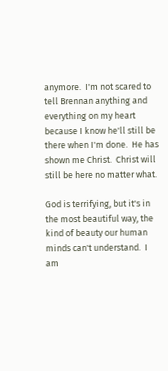anymore.  I'm not scared to tell Brennan anything and everything on my heart because I know he'll still be there when I'm done.  He has shown me Christ.  Christ will still be here no matter what.

God is terrifying, but it's in the most beautiful way, the kind of beauty our human minds can't understand.  I am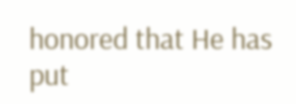honored that He has put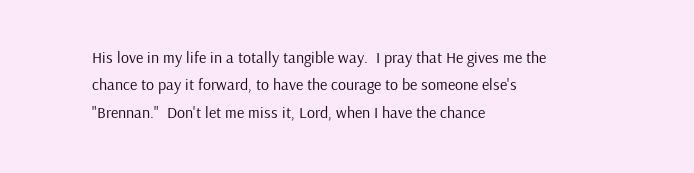His love in my life in a totally tangible way.  I pray that He gives me the chance to pay it forward, to have the courage to be someone else's "Brennan."  Don't let me miss it, Lord, when I have the chance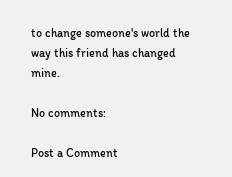to change someone's world the way this friend has changed mine.

No comments:

Post a Comment